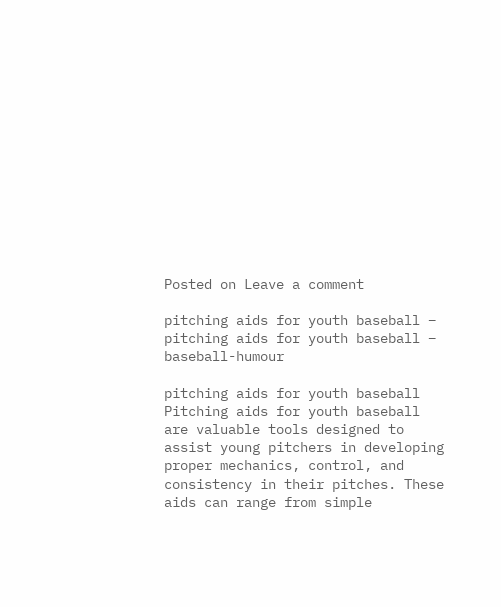Posted on Leave a comment

pitching aids for youth baseball – pitching aids for youth baseball – baseball-humour

pitching aids for youth baseball
Pitching aids for youth baseball are valuable tools designed to assist young pitchers in developing proper mechanics, control, and consistency in their pitches. These aids can range from simple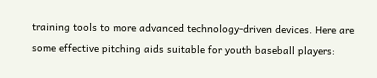training tools to more advanced technology-driven devices. Here are some effective pitching aids suitable for youth baseball players: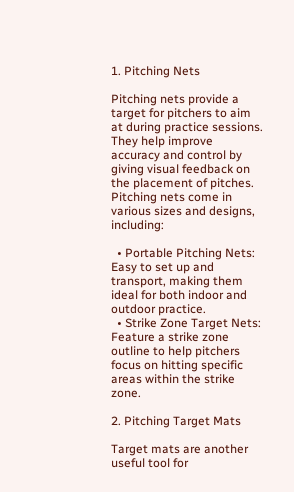1. Pitching Nets

Pitching nets provide a target for pitchers to aim at during practice sessions. They help improve accuracy and control by giving visual feedback on the placement of pitches. Pitching nets come in various sizes and designs, including:

  • Portable Pitching Nets: Easy to set up and transport, making them ideal for both indoor and outdoor practice.
  • Strike Zone Target Nets: Feature a strike zone outline to help pitchers focus on hitting specific areas within the strike zone.

2. Pitching Target Mats

Target mats are another useful tool for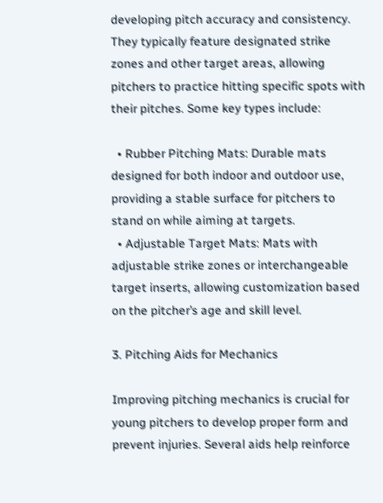developing pitch accuracy and consistency. They typically feature designated strike zones and other target areas, allowing pitchers to practice hitting specific spots with their pitches. Some key types include:

  • Rubber Pitching Mats: Durable mats designed for both indoor and outdoor use, providing a stable surface for pitchers to stand on while aiming at targets.
  • Adjustable Target Mats: Mats with adjustable strike zones or interchangeable target inserts, allowing customization based on the pitcher’s age and skill level.

3. Pitching Aids for Mechanics

Improving pitching mechanics is crucial for young pitchers to develop proper form and prevent injuries. Several aids help reinforce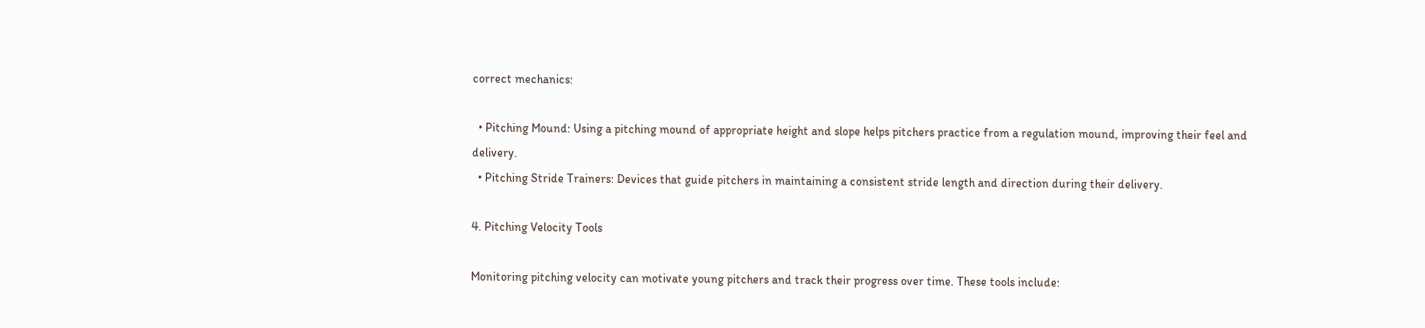correct mechanics:

  • Pitching Mound: Using a pitching mound of appropriate height and slope helps pitchers practice from a regulation mound, improving their feel and delivery.
  • Pitching Stride Trainers: Devices that guide pitchers in maintaining a consistent stride length and direction during their delivery.

4. Pitching Velocity Tools

Monitoring pitching velocity can motivate young pitchers and track their progress over time. These tools include: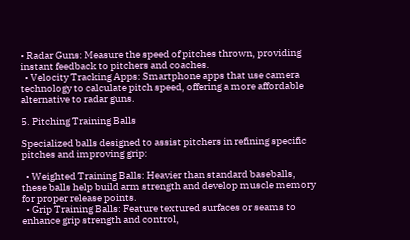• Radar Guns: Measure the speed of pitches thrown, providing instant feedback to pitchers and coaches.
  • Velocity Tracking Apps: Smartphone apps that use camera technology to calculate pitch speed, offering a more affordable alternative to radar guns.

5. Pitching Training Balls

Specialized balls designed to assist pitchers in refining specific pitches and improving grip:

  • Weighted Training Balls: Heavier than standard baseballs, these balls help build arm strength and develop muscle memory for proper release points.
  • Grip Training Balls: Feature textured surfaces or seams to enhance grip strength and control,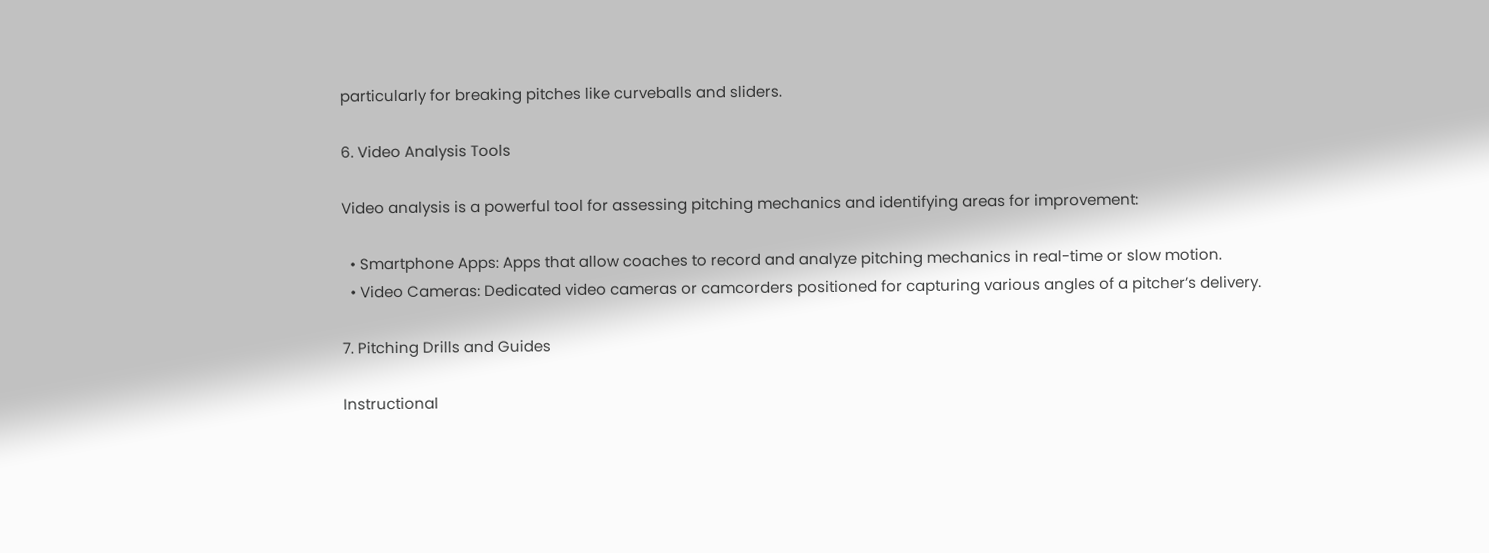particularly for breaking pitches like curveballs and sliders.

6. Video Analysis Tools

Video analysis is a powerful tool for assessing pitching mechanics and identifying areas for improvement:

  • Smartphone Apps: Apps that allow coaches to record and analyze pitching mechanics in real-time or slow motion.
  • Video Cameras: Dedicated video cameras or camcorders positioned for capturing various angles of a pitcher’s delivery.

7. Pitching Drills and Guides

Instructional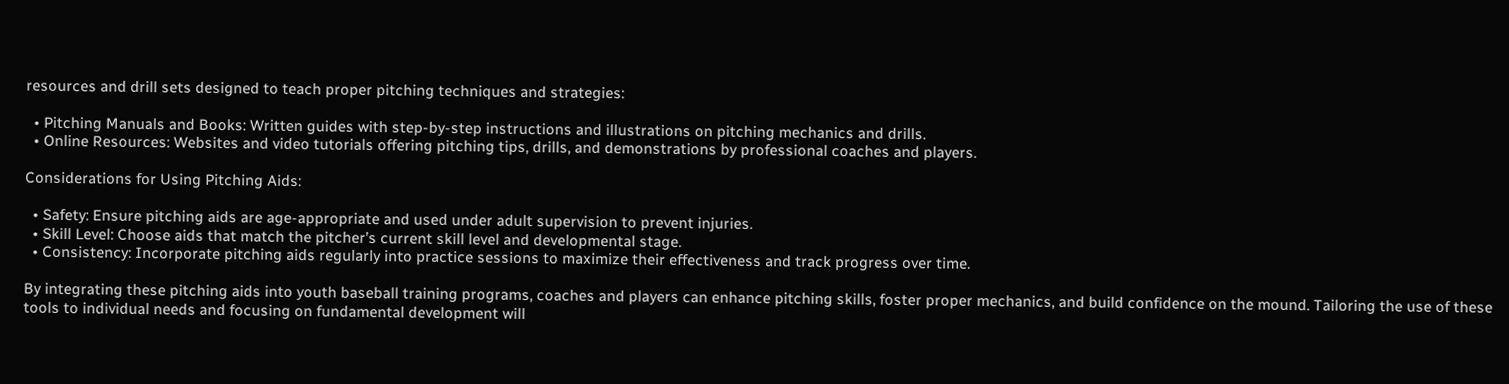resources and drill sets designed to teach proper pitching techniques and strategies:

  • Pitching Manuals and Books: Written guides with step-by-step instructions and illustrations on pitching mechanics and drills.
  • Online Resources: Websites and video tutorials offering pitching tips, drills, and demonstrations by professional coaches and players.

Considerations for Using Pitching Aids:

  • Safety: Ensure pitching aids are age-appropriate and used under adult supervision to prevent injuries.
  • Skill Level: Choose aids that match the pitcher’s current skill level and developmental stage.
  • Consistency: Incorporate pitching aids regularly into practice sessions to maximize their effectiveness and track progress over time.

By integrating these pitching aids into youth baseball training programs, coaches and players can enhance pitching skills, foster proper mechanics, and build confidence on the mound. Tailoring the use of these tools to individual needs and focusing on fundamental development will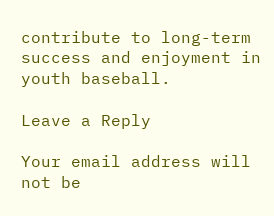contribute to long-term success and enjoyment in youth baseball.

Leave a Reply

Your email address will not be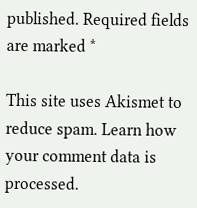published. Required fields are marked *

This site uses Akismet to reduce spam. Learn how your comment data is processed.